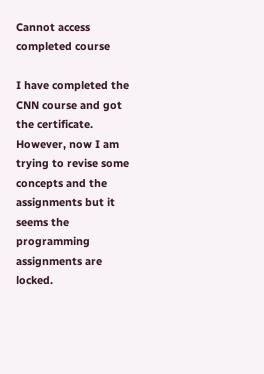Cannot access completed course

I have completed the CNN course and got the certificate. However, now I am trying to revise some concepts and the assignments but it seems the programming assignments are locked.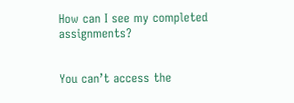How can I see my completed assignments?


You can’t access the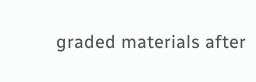graded materials after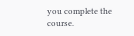you complete the course.